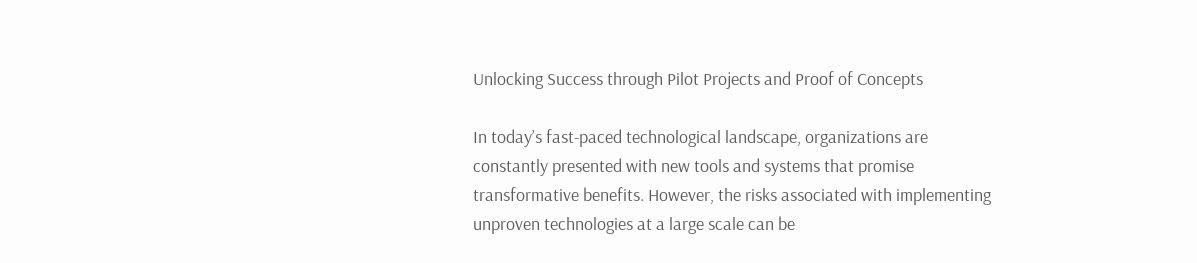Unlocking Success through Pilot Projects and Proof of Concepts

In today’s fast-paced technological landscape, organizations are constantly presented with new tools and systems that promise transformative benefits. However, the risks associated with implementing unproven technologies at a large scale can be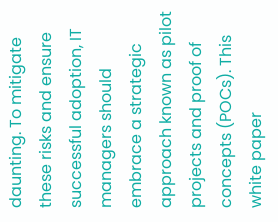daunting. To mitigate these risks and ensure successful adoption, IT managers should embrace a strategic approach known as pilot projects and proof of concepts (POCs). This white paper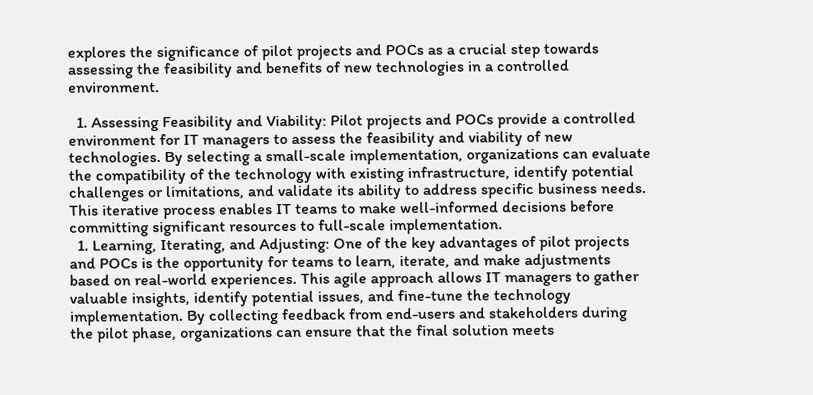explores the significance of pilot projects and POCs as a crucial step towards assessing the feasibility and benefits of new technologies in a controlled environment.

  1. Assessing Feasibility and Viability: Pilot projects and POCs provide a controlled environment for IT managers to assess the feasibility and viability of new technologies. By selecting a small-scale implementation, organizations can evaluate the compatibility of the technology with existing infrastructure, identify potential challenges or limitations, and validate its ability to address specific business needs. This iterative process enables IT teams to make well-informed decisions before committing significant resources to full-scale implementation.
  1. Learning, Iterating, and Adjusting: One of the key advantages of pilot projects and POCs is the opportunity for teams to learn, iterate, and make adjustments based on real-world experiences. This agile approach allows IT managers to gather valuable insights, identify potential issues, and fine-tune the technology implementation. By collecting feedback from end-users and stakeholders during the pilot phase, organizations can ensure that the final solution meets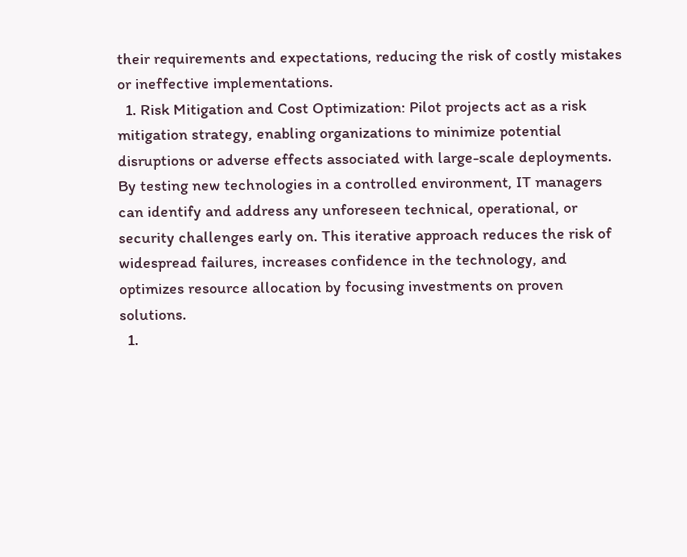their requirements and expectations, reducing the risk of costly mistakes or ineffective implementations.
  1. Risk Mitigation and Cost Optimization: Pilot projects act as a risk mitigation strategy, enabling organizations to minimize potential disruptions or adverse effects associated with large-scale deployments. By testing new technologies in a controlled environment, IT managers can identify and address any unforeseen technical, operational, or security challenges early on. This iterative approach reduces the risk of widespread failures, increases confidence in the technology, and optimizes resource allocation by focusing investments on proven solutions.
  1.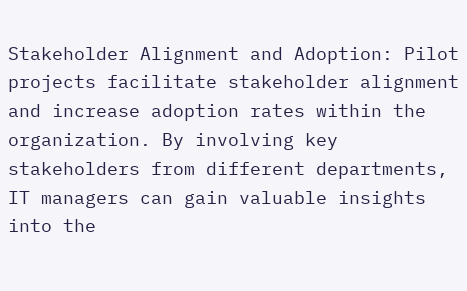Stakeholder Alignment and Adoption: Pilot projects facilitate stakeholder alignment and increase adoption rates within the organization. By involving key stakeholders from different departments, IT managers can gain valuable insights into the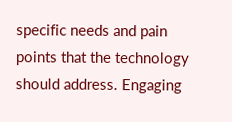specific needs and pain points that the technology should address. Engaging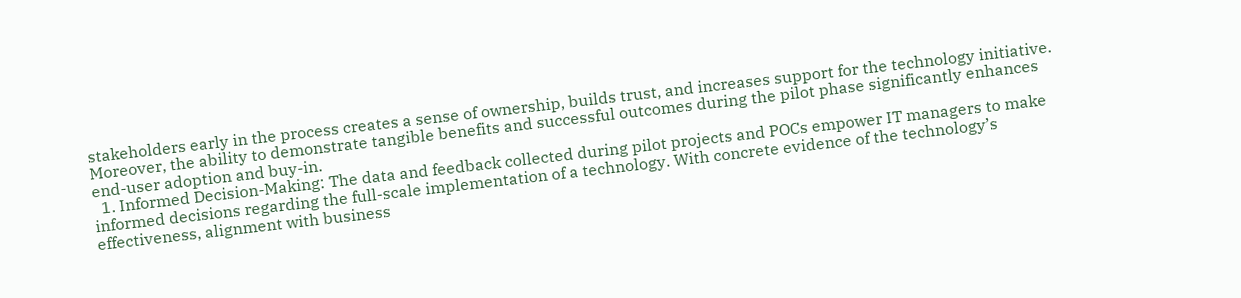stakeholders early in the process creates a sense of ownership, builds trust, and increases support for the technology initiative. Moreover, the ability to demonstrate tangible benefits and successful outcomes during the pilot phase significantly enhances end-user adoption and buy-in.
  1. Informed Decision-Making: The data and feedback collected during pilot projects and POCs empower IT managers to make informed decisions regarding the full-scale implementation of a technology. With concrete evidence of the technology’s effectiveness, alignment with business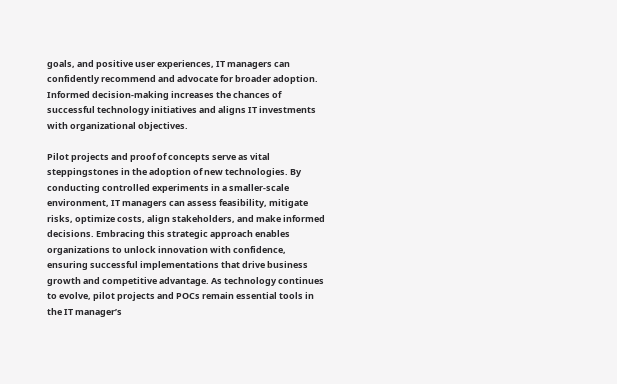goals, and positive user experiences, IT managers can confidently recommend and advocate for broader adoption. Informed decision-making increases the chances of successful technology initiatives and aligns IT investments with organizational objectives.

Pilot projects and proof of concepts serve as vital steppingstones in the adoption of new technologies. By conducting controlled experiments in a smaller-scale environment, IT managers can assess feasibility, mitigate risks, optimize costs, align stakeholders, and make informed decisions. Embracing this strategic approach enables organizations to unlock innovation with confidence, ensuring successful implementations that drive business growth and competitive advantage. As technology continues to evolve, pilot projects and POCs remain essential tools in the IT manager’s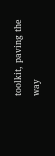toolkit, paving the way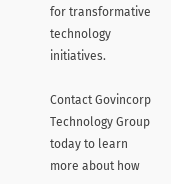for transformative technology initiatives.

Contact Govincorp Technology Group today to learn more about how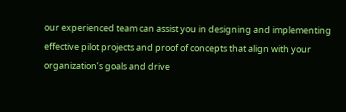our experienced team can assist you in designing and implementing effective pilot projects and proof of concepts that align with your organization’s goals and drive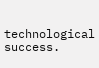technological success.